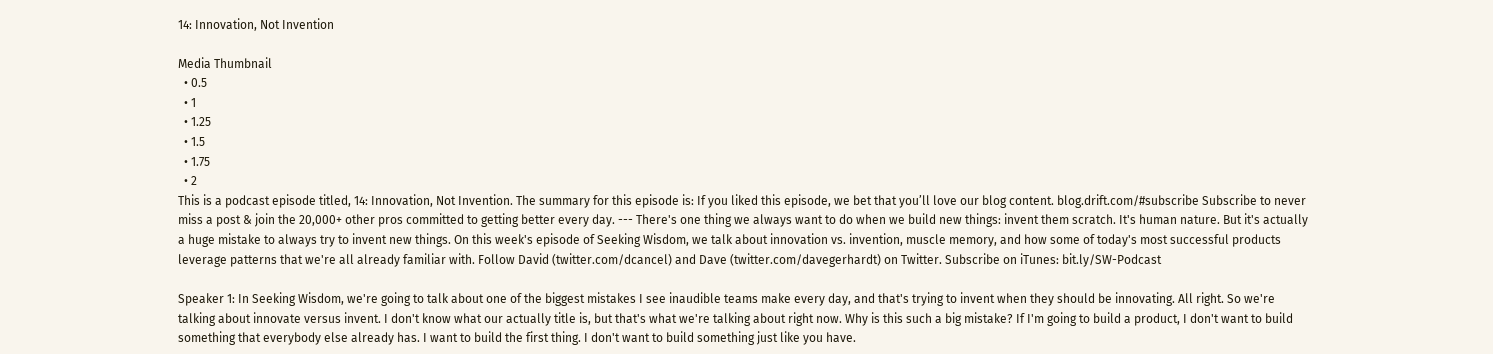14: Innovation, Not Invention

Media Thumbnail
  • 0.5
  • 1
  • 1.25
  • 1.5
  • 1.75
  • 2
This is a podcast episode titled, 14: Innovation, Not Invention. The summary for this episode is: If you liked this episode, we bet that you’ll love our blog content. blog.drift.com/#subscribe Subscribe to never miss a post & join the 20,000+ other pros committed to getting better every day. --- There's one thing we always want to do when we build new things: invent them scratch. It's human nature. But it's actually a huge mistake to always try to invent new things. On this week's episode of Seeking Wisdom, we talk about innovation vs. invention, muscle memory, and how some of today's most successful products leverage patterns that we're all already familiar with. Follow David (twitter.com/dcancel) and Dave (twitter.com/davegerhardt) on Twitter. Subscribe on iTunes: bit.ly/SW-Podcast

Speaker 1: In Seeking Wisdom, we're going to talk about one of the biggest mistakes I see inaudible teams make every day, and that's trying to invent when they should be innovating. All right. So we're talking about innovate versus invent. I don't know what our actually title is, but that's what we're talking about right now. Why is this such a big mistake? If I'm going to build a product, I don't want to build something that everybody else already has. I want to build the first thing. I don't want to build something just like you have.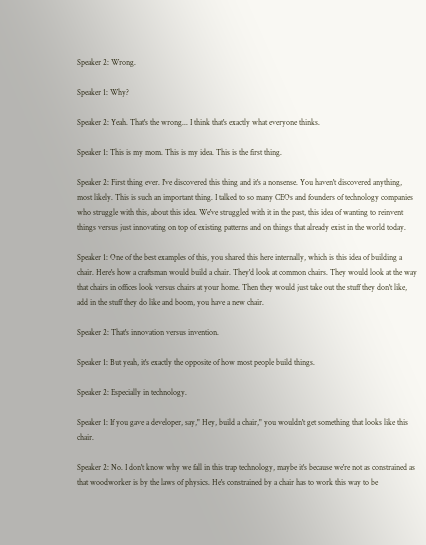Speaker 2: Wrong.

Speaker 1: Why?

Speaker 2: Yeah. That's the wrong... I think that's exactly what everyone thinks.

Speaker 1: This is my mom. This is my idea. This is the first thing.

Speaker 2: First thing ever. I've discovered this thing and it's a nonsense. You haven't discovered anything, most likely. This is such an important thing. I talked to so many CEOs and founders of technology companies who struggle with this, about this idea. We've struggled with it in the past, this idea of wanting to reinvent things versus just innovating on top of existing patterns and on things that already exist in the world today.

Speaker 1: One of the best examples of this, you shared this here internally, which is this idea of building a chair. Here's how a craftsman would build a chair. They'd look at common chairs. They would look at the way that chairs in offices look versus chairs at your home. Then they would just take out the stuff they don't like, add in the stuff they do like and boom, you have a new chair.

Speaker 2: That's innovation versus invention.

Speaker 1: But yeah, it's exactly the opposite of how most people build things.

Speaker 2: Especially in technology.

Speaker 1: If you gave a developer, say," Hey, build a chair," you wouldn't get something that looks like this chair.

Speaker 2: No. I don't know why we fall in this trap technology, maybe it's because we're not as constrained as that woodworker is by the laws of physics. He's constrained by a chair has to work this way to be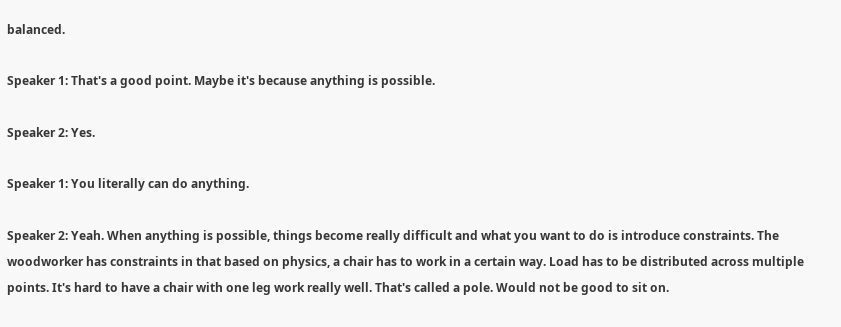balanced.

Speaker 1: That's a good point. Maybe it's because anything is possible.

Speaker 2: Yes.

Speaker 1: You literally can do anything.

Speaker 2: Yeah. When anything is possible, things become really difficult and what you want to do is introduce constraints. The woodworker has constraints in that based on physics, a chair has to work in a certain way. Load has to be distributed across multiple points. It's hard to have a chair with one leg work really well. That's called a pole. Would not be good to sit on.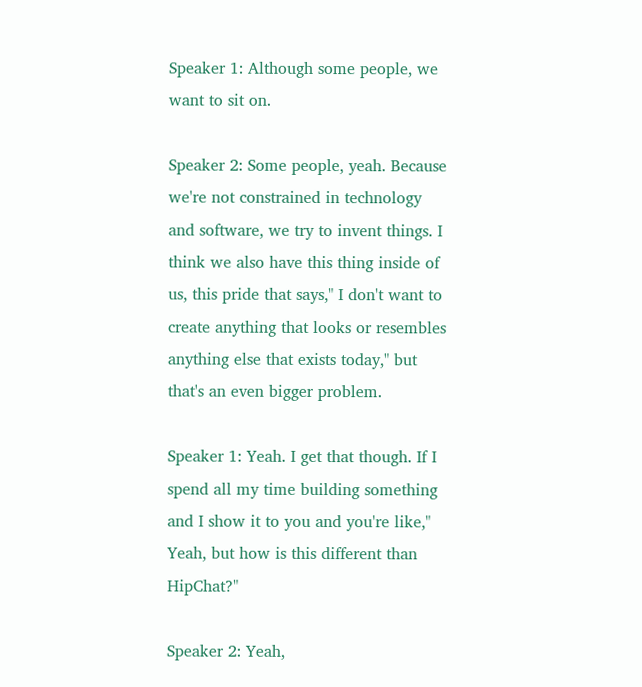Speaker 1: Although some people, we want to sit on.

Speaker 2: Some people, yeah. Because we're not constrained in technology and software, we try to invent things. I think we also have this thing inside of us, this pride that says," I don't want to create anything that looks or resembles anything else that exists today," but that's an even bigger problem.

Speaker 1: Yeah. I get that though. If I spend all my time building something and I show it to you and you're like," Yeah, but how is this different than HipChat?"

Speaker 2: Yeah,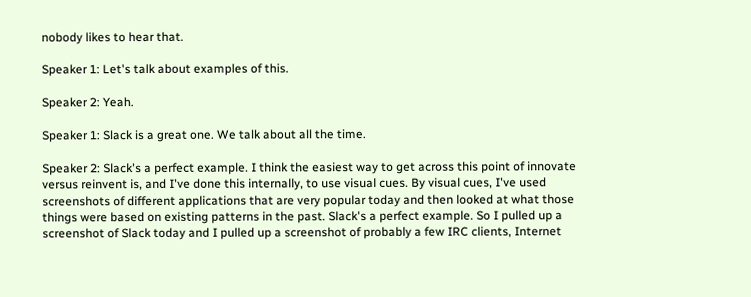nobody likes to hear that.

Speaker 1: Let's talk about examples of this.

Speaker 2: Yeah.

Speaker 1: Slack is a great one. We talk about all the time.

Speaker 2: Slack's a perfect example. I think the easiest way to get across this point of innovate versus reinvent is, and I've done this internally, to use visual cues. By visual cues, I've used screenshots of different applications that are very popular today and then looked at what those things were based on existing patterns in the past. Slack's a perfect example. So I pulled up a screenshot of Slack today and I pulled up a screenshot of probably a few IRC clients, Internet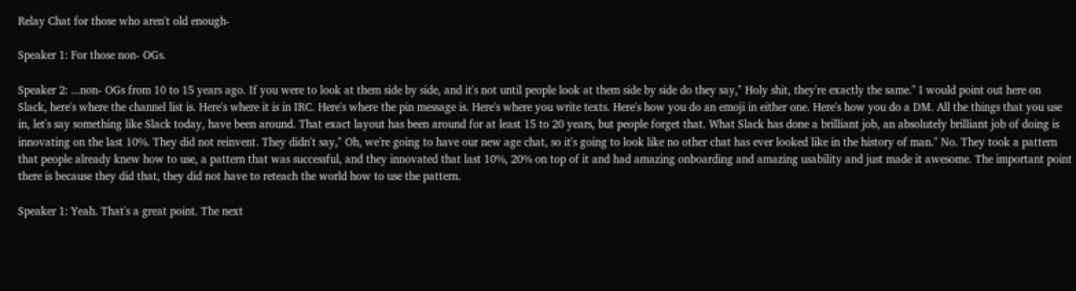Relay Chat for those who aren't old enough-

Speaker 1: For those non- OGs.

Speaker 2: ...non- OGs from 10 to 15 years ago. If you were to look at them side by side, and it's not until people look at them side by side do they say," Holy shit, they're exactly the same." I would point out here on Slack, here's where the channel list is. Here's where it is in IRC. Here's where the pin message is. Here's where you write texts. Here's how you do an emoji in either one. Here's how you do a DM. All the things that you use in, let's say something like Slack today, have been around. That exact layout has been around for at least 15 to 20 years, but people forget that. What Slack has done a brilliant job, an absolutely brilliant job of doing is innovating on the last 10%. They did not reinvent. They didn't say," Oh, we're going to have our new age chat, so it's going to look like no other chat has ever looked like in the history of man." No. They took a pattern that people already knew how to use, a pattern that was successful, and they innovated that last 10%, 20% on top of it and had amazing onboarding and amazing usability and just made it awesome. The important point there is because they did that, they did not have to reteach the world how to use the pattern.

Speaker 1: Yeah. That's a great point. The next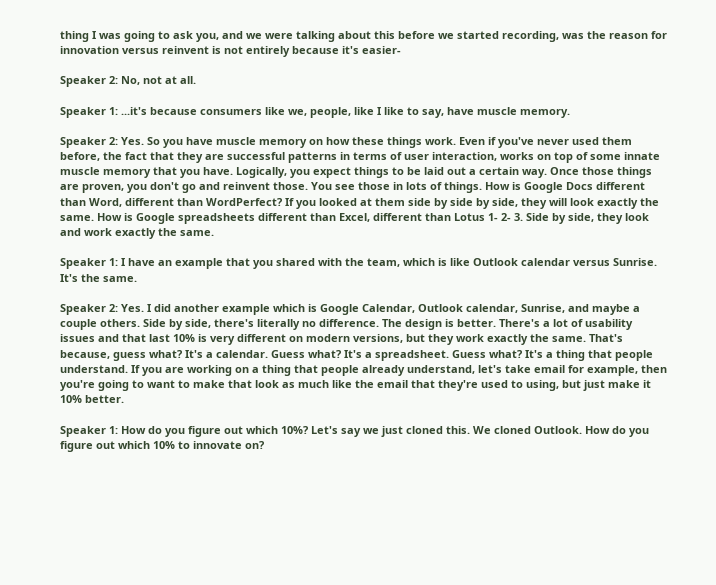thing I was going to ask you, and we were talking about this before we started recording, was the reason for innovation versus reinvent is not entirely because it's easier-

Speaker 2: No, not at all.

Speaker 1: ...it's because consumers like we, people, like I like to say, have muscle memory.

Speaker 2: Yes. So you have muscle memory on how these things work. Even if you've never used them before, the fact that they are successful patterns in terms of user interaction, works on top of some innate muscle memory that you have. Logically, you expect things to be laid out a certain way. Once those things are proven, you don't go and reinvent those. You see those in lots of things. How is Google Docs different than Word, different than WordPerfect? If you looked at them side by side by side, they will look exactly the same. How is Google spreadsheets different than Excel, different than Lotus 1- 2- 3. Side by side, they look and work exactly the same.

Speaker 1: I have an example that you shared with the team, which is like Outlook calendar versus Sunrise. It's the same.

Speaker 2: Yes. I did another example which is Google Calendar, Outlook calendar, Sunrise, and maybe a couple others. Side by side, there's literally no difference. The design is better. There's a lot of usability issues and that last 10% is very different on modern versions, but they work exactly the same. That's because, guess what? It's a calendar. Guess what? It's a spreadsheet. Guess what? It's a thing that people understand. If you are working on a thing that people already understand, let's take email for example, then you're going to want to make that look as much like the email that they're used to using, but just make it 10% better.

Speaker 1: How do you figure out which 10%? Let's say we just cloned this. We cloned Outlook. How do you figure out which 10% to innovate on?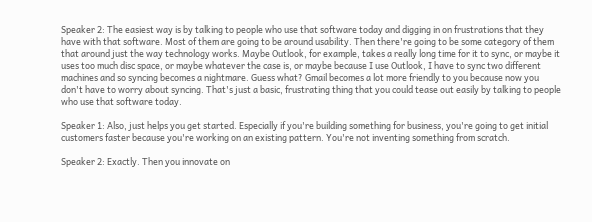Speaker 2: The easiest way is by talking to people who use that software today and digging in on frustrations that they have with that software. Most of them are going to be around usability. Then there're going to be some category of them that around just the way technology works. Maybe Outlook, for example, takes a really long time for it to sync, or maybe it uses too much disc space, or maybe whatever the case is, or maybe because I use Outlook, I have to sync two different machines and so syncing becomes a nightmare. Guess what? Gmail becomes a lot more friendly to you because now you don't have to worry about syncing. That's just a basic, frustrating thing that you could tease out easily by talking to people who use that software today.

Speaker 1: Also, just helps you get started. Especially if you're building something for business, you're going to get initial customers faster because you're working on an existing pattern. You're not inventing something from scratch.

Speaker 2: Exactly. Then you innovate on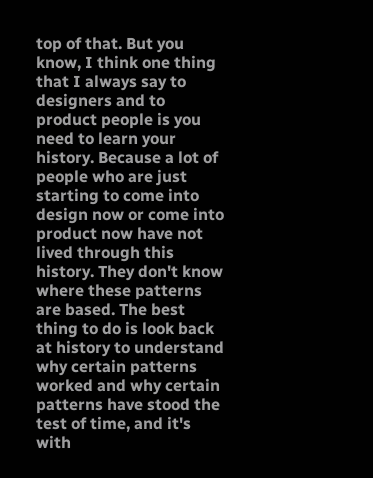top of that. But you know, I think one thing that I always say to designers and to product people is you need to learn your history. Because a lot of people who are just starting to come into design now or come into product now have not lived through this history. They don't know where these patterns are based. The best thing to do is look back at history to understand why certain patterns worked and why certain patterns have stood the test of time, and it's with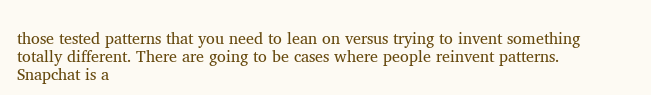those tested patterns that you need to lean on versus trying to invent something totally different. There are going to be cases where people reinvent patterns. Snapchat is a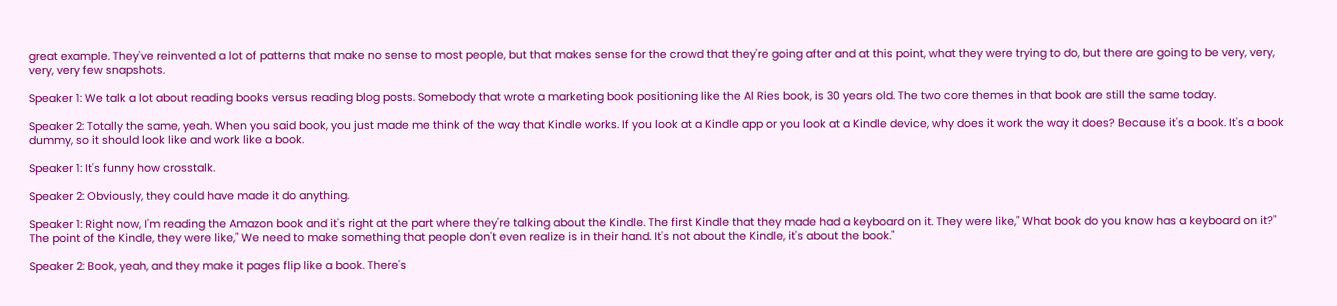great example. They've reinvented a lot of patterns that make no sense to most people, but that makes sense for the crowd that they're going after and at this point, what they were trying to do, but there are going to be very, very, very, very few snapshots.

Speaker 1: We talk a lot about reading books versus reading blog posts. Somebody that wrote a marketing book positioning like the Al Ries book, is 30 years old. The two core themes in that book are still the same today.

Speaker 2: Totally the same, yeah. When you said book, you just made me think of the way that Kindle works. If you look at a Kindle app or you look at a Kindle device, why does it work the way it does? Because it's a book. It's a book dummy, so it should look like and work like a book.

Speaker 1: It's funny how crosstalk.

Speaker 2: Obviously, they could have made it do anything.

Speaker 1: Right now, I'm reading the Amazon book and it's right at the part where they're talking about the Kindle. The first Kindle that they made had a keyboard on it. They were like," What book do you know has a keyboard on it?" The point of the Kindle, they were like," We need to make something that people don't even realize is in their hand. It's not about the Kindle, it's about the book."

Speaker 2: Book, yeah, and they make it pages flip like a book. There's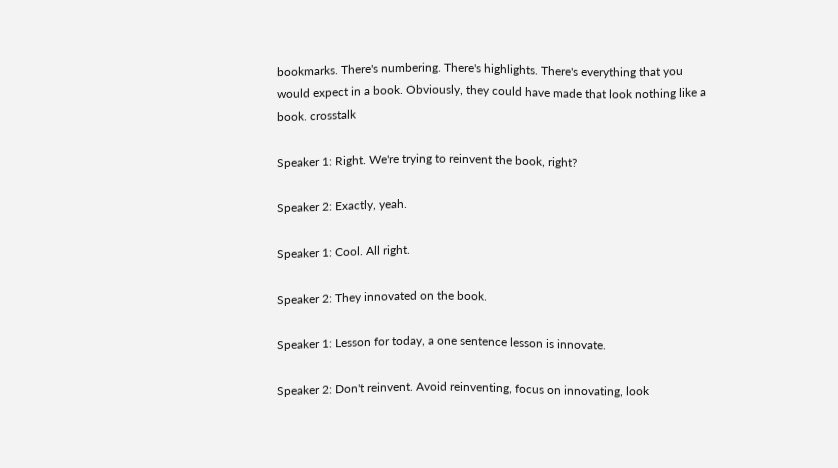bookmarks. There's numbering. There's highlights. There's everything that you would expect in a book. Obviously, they could have made that look nothing like a book. crosstalk

Speaker 1: Right. We're trying to reinvent the book, right?

Speaker 2: Exactly, yeah.

Speaker 1: Cool. All right.

Speaker 2: They innovated on the book.

Speaker 1: Lesson for today, a one sentence lesson is innovate.

Speaker 2: Don't reinvent. Avoid reinventing, focus on innovating, look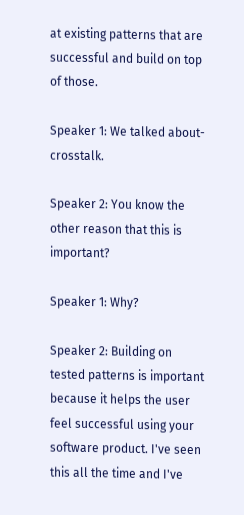at existing patterns that are successful and build on top of those.

Speaker 1: We talked about- crosstalk.

Speaker 2: You know the other reason that this is important?

Speaker 1: Why?

Speaker 2: Building on tested patterns is important because it helps the user feel successful using your software product. I've seen this all the time and I've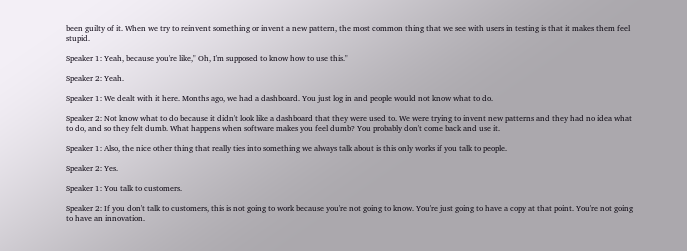been guilty of it. When we try to reinvent something or invent a new pattern, the most common thing that we see with users in testing is that it makes them feel stupid.

Speaker 1: Yeah, because you're like," Oh, I'm supposed to know how to use this."

Speaker 2: Yeah.

Speaker 1: We dealt with it here. Months ago, we had a dashboard. You just log in and people would not know what to do.

Speaker 2: Not know what to do because it didn't look like a dashboard that they were used to. We were trying to invent new patterns and they had no idea what to do, and so they felt dumb. What happens when software makes you feel dumb? You probably don't come back and use it.

Speaker 1: Also, the nice other thing that really ties into something we always talk about is this only works if you talk to people.

Speaker 2: Yes.

Speaker 1: You talk to customers.

Speaker 2: If you don't talk to customers, this is not going to work because you're not going to know. You're just going to have a copy at that point. You're not going to have an innovation.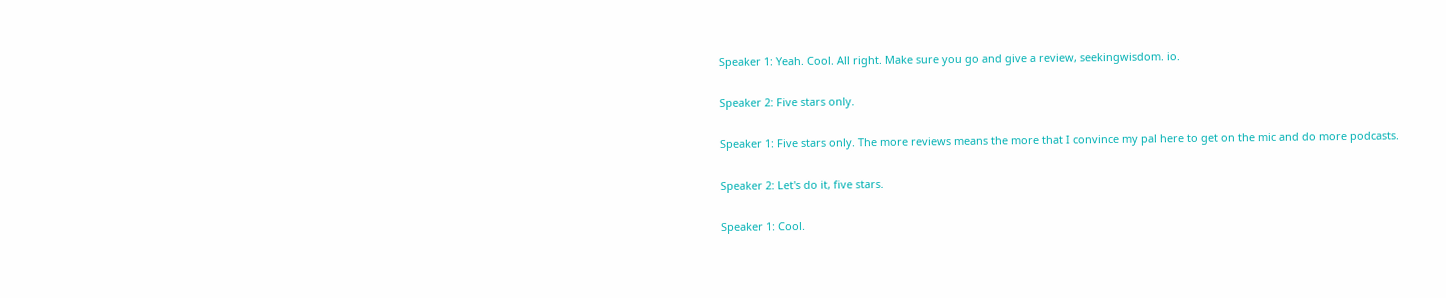Speaker 1: Yeah. Cool. All right. Make sure you go and give a review, seekingwisdom. io.

Speaker 2: Five stars only.

Speaker 1: Five stars only. The more reviews means the more that I convince my pal here to get on the mic and do more podcasts.

Speaker 2: Let's do it, five stars.

Speaker 1: Cool.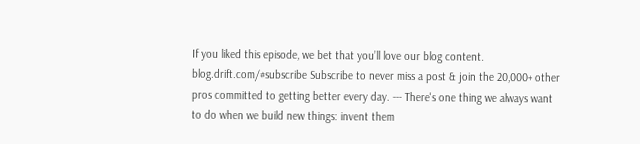If you liked this episode, we bet that you’ll love our blog content. blog.drift.com/#subscribe Subscribe to never miss a post & join the 20,000+ other pros committed to getting better every day. --- There's one thing we always want to do when we build new things: invent them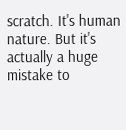scratch. It's human nature. But it's actually a huge mistake to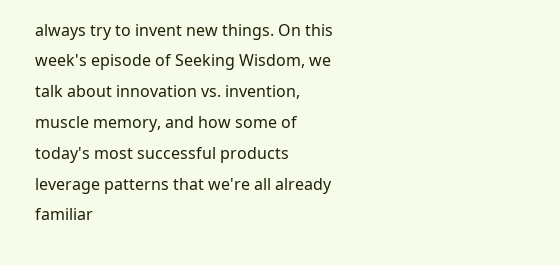always try to invent new things. On this week's episode of Seeking Wisdom, we talk about innovation vs. invention, muscle memory, and how some of today's most successful products leverage patterns that we're all already familiar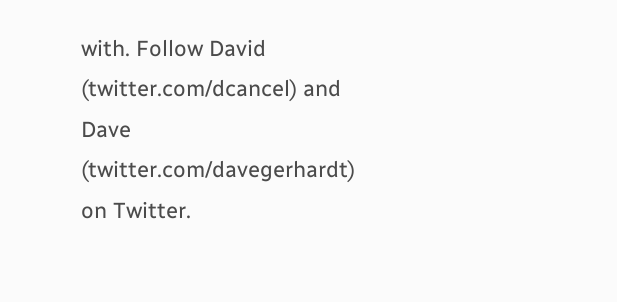with. Follow David (twitter.com/dcancel) and Dave (twitter.com/davegerhardt) on Twitter.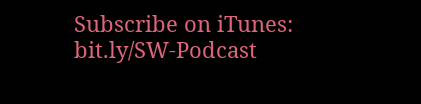Subscribe on iTunes: bit.ly/SW-Podcast